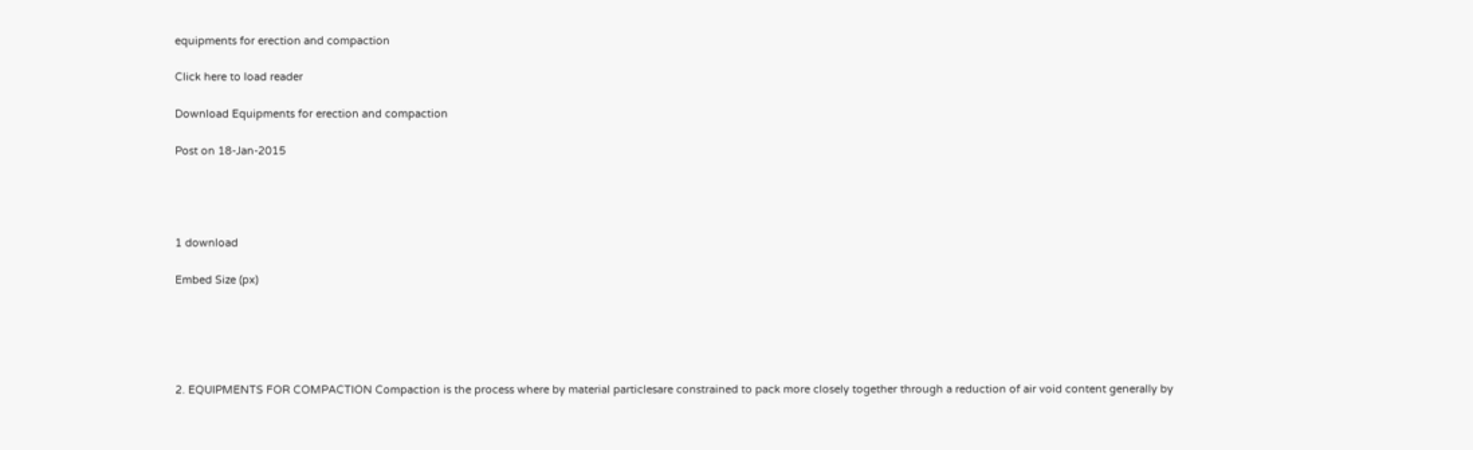equipments for erection and compaction

Click here to load reader

Download Equipments for erection and compaction

Post on 18-Jan-2015




1 download

Embed Size (px)





2. EQUIPMENTS FOR COMPACTION Compaction is the process where by material particlesare constrained to pack more closely together through a reduction of air void content generally by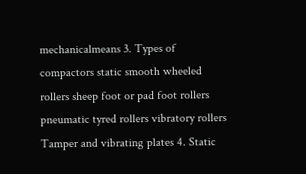mechanicalmeans 3. Types of compactors static smooth wheeled rollers sheep foot or pad foot rollers pneumatic tyred rollers vibratory rollers Tamper and vibrating plates 4. Static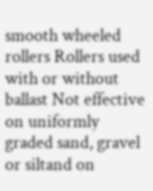smooth wheeled rollers Rollers used with or without ballast Not effective on uniformly graded sand, gravel or siltand on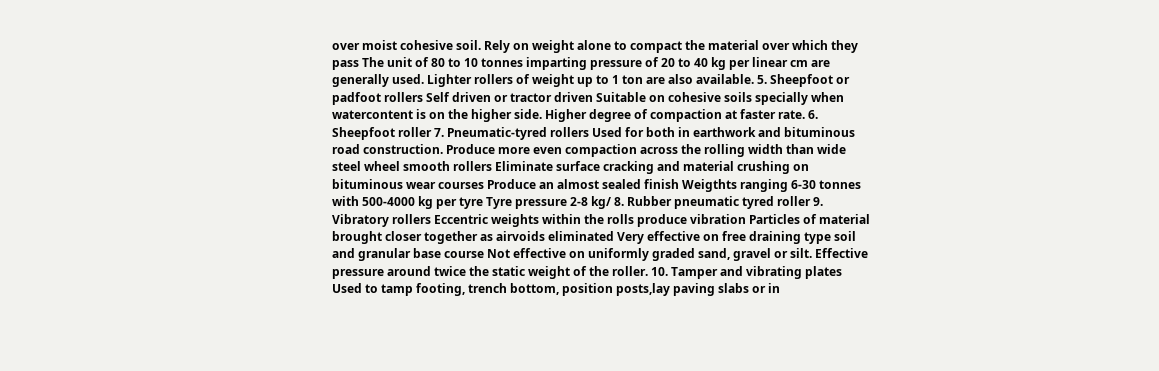over moist cohesive soil. Rely on weight alone to compact the material over which they pass The unit of 80 to 10 tonnes imparting pressure of 20 to 40 kg per linear cm are generally used. Lighter rollers of weight up to 1 ton are also available. 5. Sheepfoot or padfoot rollers Self driven or tractor driven Suitable on cohesive soils specially when watercontent is on the higher side. Higher degree of compaction at faster rate. 6. Sheepfoot roller 7. Pneumatic-tyred rollers Used for both in earthwork and bituminous road construction. Produce more even compaction across the rolling width than wide steel wheel smooth rollers Eliminate surface cracking and material crushing on bituminous wear courses Produce an almost sealed finish Weigthts ranging 6-30 tonnes with 500-4000 kg per tyre Tyre pressure 2-8 kg/ 8. Rubber pneumatic tyred roller 9. Vibratory rollers Eccentric weights within the rolls produce vibration Particles of material brought closer together as airvoids eliminated Very effective on free draining type soil and granular base course Not effective on uniformly graded sand, gravel or silt. Effective pressure around twice the static weight of the roller. 10. Tamper and vibrating plates Used to tamp footing, trench bottom, position posts,lay paving slabs or in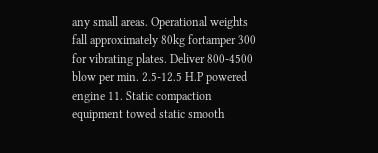any small areas. Operational weights fall approximately 80kg fortamper 300 for vibrating plates. Deliver 800-4500 blow per min. 2.5-12.5 H.P powered engine 11. Static compaction equipment towed static smooth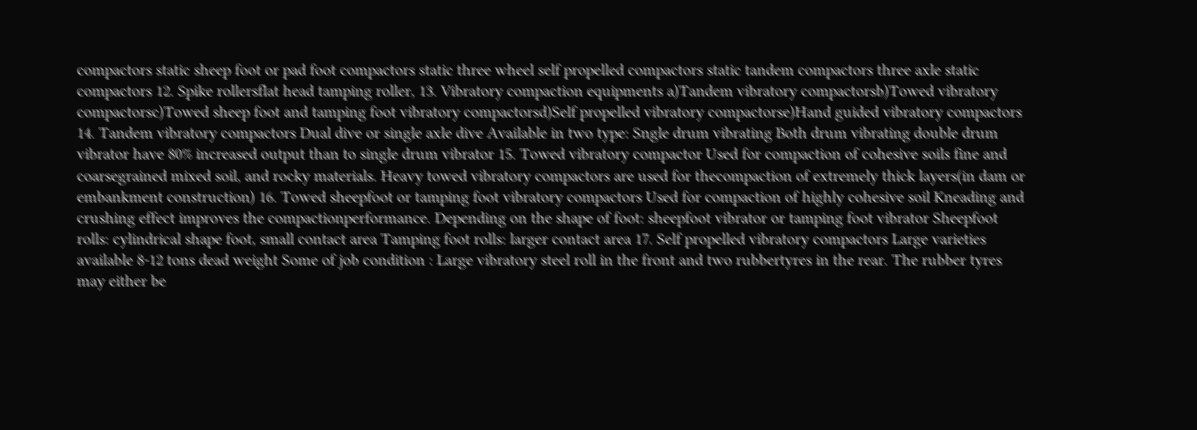compactors static sheep foot or pad foot compactors static three wheel self propelled compactors static tandem compactors three axle static compactors 12. Spike rollersflat head tamping roller, 13. Vibratory compaction equipments a)Tandem vibratory compactorsb)Towed vibratory compactorsc)Towed sheep foot and tamping foot vibratory compactorsd)Self propelled vibratory compactorse)Hand guided vibratory compactors 14. Tandem vibratory compactors Dual dive or single axle dive Available in two type: Sngle drum vibrating Both drum vibrating double drum vibrator have 80% increased output than to single drum vibrator 15. Towed vibratory compactor Used for compaction of cohesive soils fine and coarsegrained mixed soil, and rocky materials. Heavy towed vibratory compactors are used for thecompaction of extremely thick layers(in dam or embankment construction) 16. Towed sheepfoot or tamping foot vibratory compactors Used for compaction of highly cohesive soil Kneading and crushing effect improves the compactionperformance. Depending on the shape of foot: sheepfoot vibrator or tamping foot vibrator Sheepfoot rolls: cylindrical shape foot, small contact area Tamping foot rolls: larger contact area 17. Self propelled vibratory compactors Large varieties available 8-12 tons dead weight Some of job condition : Large vibratory steel roll in the front and two rubbertyres in the rear. The rubber tyres may either be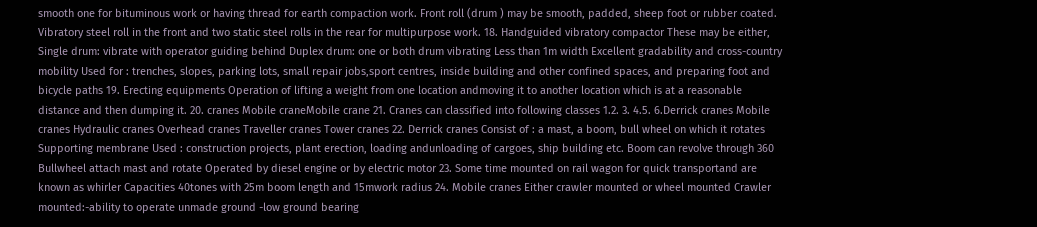smooth one for bituminous work or having thread for earth compaction work. Front roll (drum ) may be smooth, padded, sheep foot or rubber coated. Vibratory steel roll in the front and two static steel rolls in the rear for multipurpose work. 18. Handguided vibratory compactor These may be either, Single drum: vibrate with operator guiding behind Duplex drum: one or both drum vibrating Less than 1m width Excellent gradability and cross-country mobility Used for : trenches, slopes, parking lots, small repair jobs,sport centres, inside building and other confined spaces, and preparing foot and bicycle paths 19. Erecting equipments Operation of lifting a weight from one location andmoving it to another location which is at a reasonable distance and then dumping it. 20. cranes Mobile craneMobile crane 21. Cranes can classified into following classes 1.2. 3. 4.5. 6.Derrick cranes Mobile cranes Hydraulic cranes Overhead cranes Traveller cranes Tower cranes 22. Derrick cranes Consist of : a mast, a boom, bull wheel on which it rotates Supporting membrane Used : construction projects, plant erection, loading andunloading of cargoes, ship building etc. Boom can revolve through 360 Bullwheel attach mast and rotate Operated by diesel engine or by electric motor 23. Some time mounted on rail wagon for quick transportand are known as whirler Capacities 40tones with 25m boom length and 15mwork radius 24. Mobile cranes Either crawler mounted or wheel mounted Crawler mounted:-ability to operate unmade ground -low ground bearing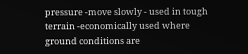pressure -move slowly - used in tough terrain -economically used where ground conditions are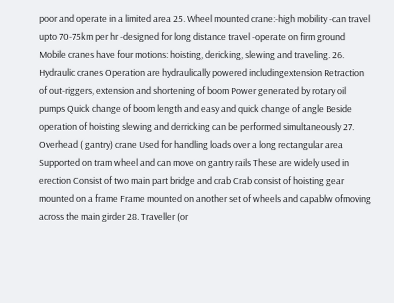poor and operate in a limited area 25. Wheel mounted crane:-high mobility -can travel upto 70-75km per hr -designed for long distance travel -operate on firm ground Mobile cranes have four motions: hoisting, dericking, slewing and traveling. 26. Hydraulic cranes Operation are hydraulically powered includingextension Retraction of out-riggers, extension and shortening of boom Power generated by rotary oil pumps Quick change of boom length and easy and quick change of angle Beside operation of hoisting slewing and derricking can be performed simultaneously 27. Overhead ( gantry) crane Used for handling loads over a long rectangular area Supported on tram wheel and can move on gantry rails These are widely used in erection Consist of two main part bridge and crab Crab consist of hoisting gear mounted on a frame Frame mounted on another set of wheels and capablw ofmoving across the main girder 28. Traveller (or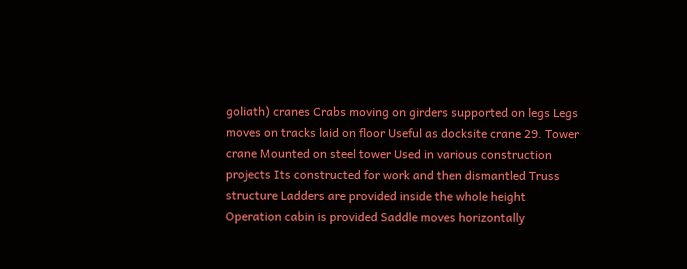goliath) cranes Crabs moving on girders supported on legs Legs moves on tracks laid on floor Useful as docksite crane 29. Tower crane Mounted on steel tower Used in various construction projects Its constructed for work and then dismantled Truss structure Ladders are provided inside the whole height Operation cabin is provided Saddle moves horizontally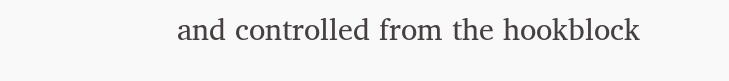and controlled from the hookblock